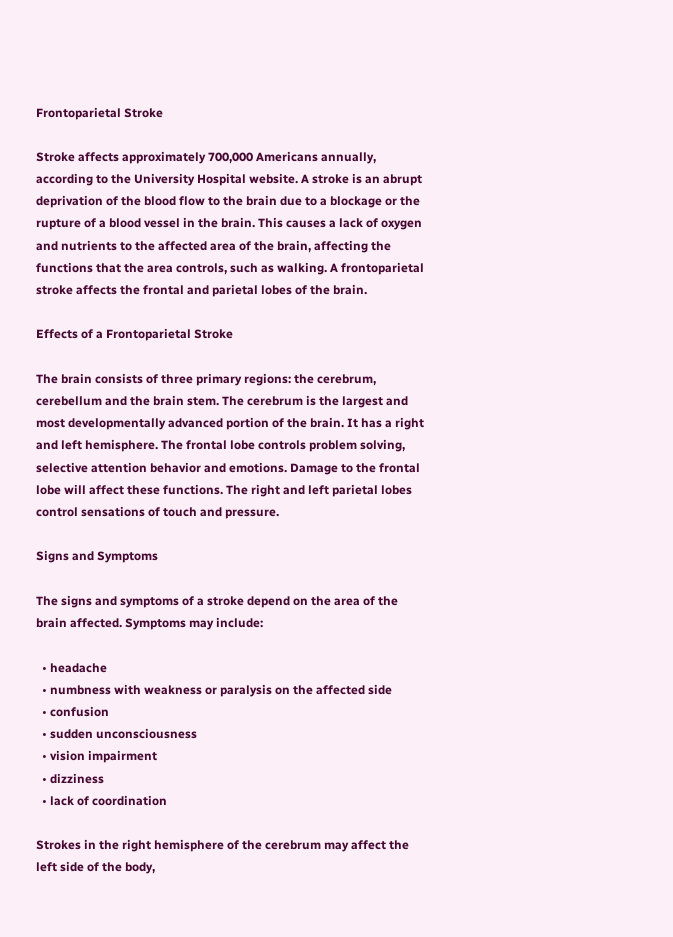Frontoparietal Stroke

Stroke affects approximately 700,000 Americans annually, according to the University Hospital website. A stroke is an abrupt deprivation of the blood flow to the brain due to a blockage or the rupture of a blood vessel in the brain. This causes a lack of oxygen and nutrients to the affected area of the brain, affecting the functions that the area controls, such as walking. A frontoparietal stroke affects the frontal and parietal lobes of the brain.

Effects of a Frontoparietal Stroke

The brain consists of three primary regions: the cerebrum, cerebellum and the brain stem. The cerebrum is the largest and most developmentally advanced portion of the brain. It has a right and left hemisphere. The frontal lobe controls problem solving, selective attention behavior and emotions. Damage to the frontal lobe will affect these functions. The right and left parietal lobes control sensations of touch and pressure.

Signs and Symptoms

The signs and symptoms of a stroke depend on the area of the brain affected. Symptoms may include:

  • headache
  • numbness with weakness or paralysis on the affected side
  • confusion
  • sudden unconsciousness
  • vision impairment
  • dizziness
  • lack of coordination

Strokes in the right hemisphere of the cerebrum may affect the left side of the body,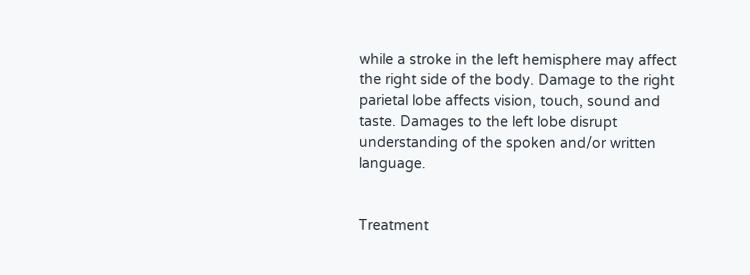while a stroke in the left hemisphere may affect the right side of the body. Damage to the right parietal lobe affects vision, touch, sound and taste. Damages to the left lobe disrupt understanding of the spoken and/or written language.


Treatment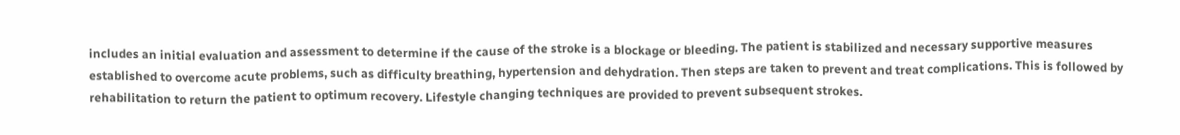includes an initial evaluation and assessment to determine if the cause of the stroke is a blockage or bleeding. The patient is stabilized and necessary supportive measures established to overcome acute problems, such as difficulty breathing, hypertension and dehydration. Then steps are taken to prevent and treat complications. This is followed by rehabilitation to return the patient to optimum recovery. Lifestyle changing techniques are provided to prevent subsequent strokes.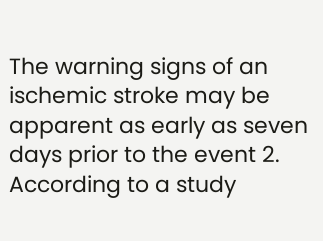The warning signs of an ischemic stroke may be apparent as early as seven days prior to the event 2. According to a study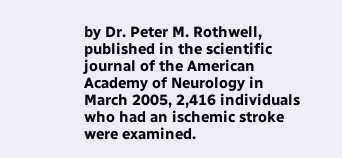by Dr. Peter M. Rothwell, published in the scientific journal of the American Academy of Neurology in March 2005, 2,416 individuals who had an ischemic stroke were examined.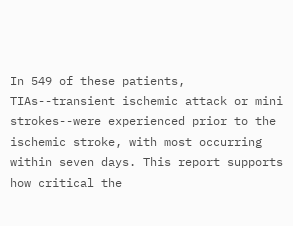In 549 of these patients, TIAs--transient ischemic attack or mini strokes--were experienced prior to the ischemic stroke, with most occurring within seven days. This report supports how critical the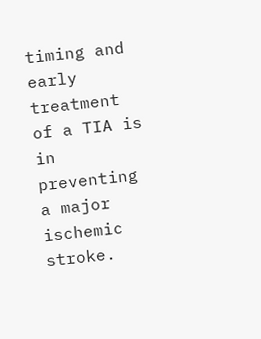timing and early treatment of a TIA is in preventing a major ischemic stroke.